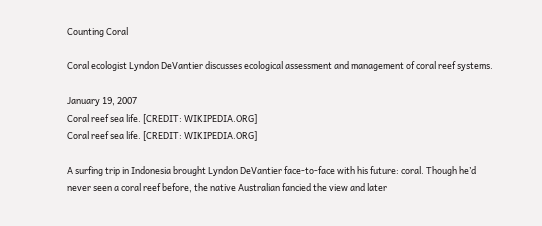Counting Coral

Coral ecologist Lyndon DeVantier discusses ecological assessment and management of coral reef systems.

January 19, 2007
Coral reef sea life. [CREDIT: WIKIPEDIA.ORG]
Coral reef sea life. [CREDIT: WIKIPEDIA.ORG]

A surfing trip in Indonesia brought Lyndon DeVantier face-to-face with his future: coral. Though he’d never seen a coral reef before, the native Australian fancied the view and later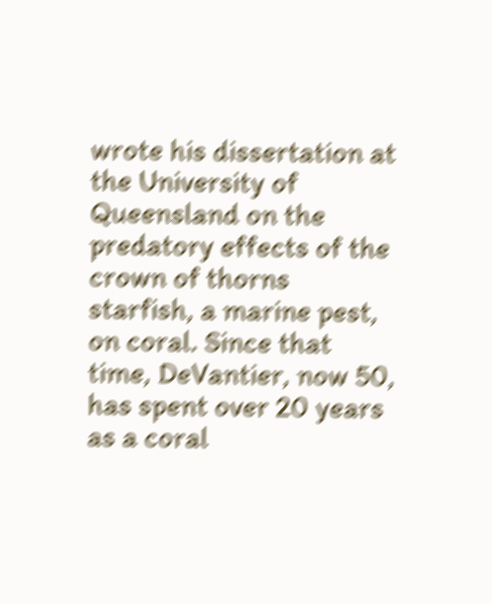wrote his dissertation at the University of Queensland on the predatory effects of the crown of thorns starfish, a marine pest, on coral. Since that time, DeVantier, now 50, has spent over 20 years as a coral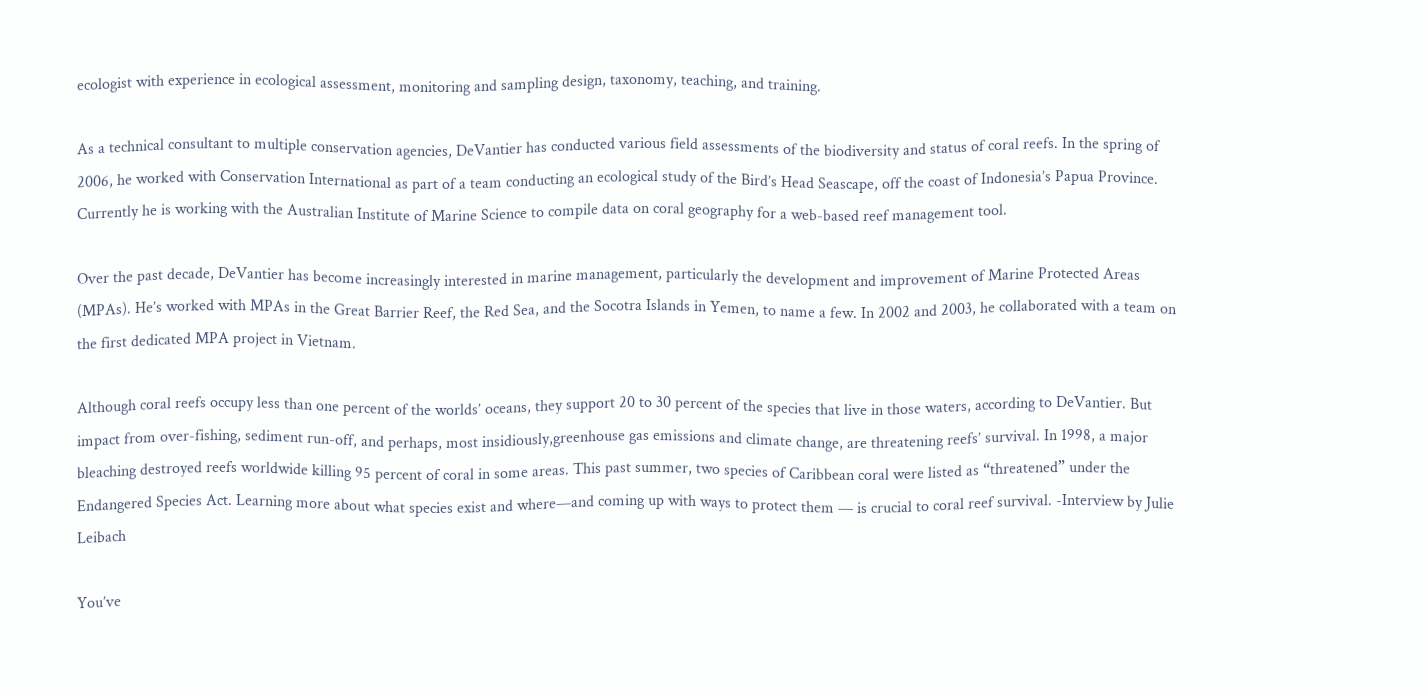ecologist with experience in ecological assessment, monitoring and sampling design, taxonomy, teaching, and training.

As a technical consultant to multiple conservation agencies, DeVantier has conducted various field assessments of the biodiversity and status of coral reefs. In the spring of 2006, he worked with Conservation International as part of a team conducting an ecological study of the Bird’s Head Seascape, off the coast of Indonesia’s Papua Province. Currently he is working with the Australian Institute of Marine Science to compile data on coral geography for a web-based reef management tool.

Over the past decade, DeVantier has become increasingly interested in marine management, particularly the development and improvement of Marine Protected Areas (MPAs). He’s worked with MPAs in the Great Barrier Reef, the Red Sea, and the Socotra Islands in Yemen, to name a few. In 2002 and 2003, he collaborated with a team on the first dedicated MPA project in Vietnam.

Although coral reefs occupy less than one percent of the worlds’ oceans, they support 20 to 30 percent of the species that live in those waters, according to DeVantier. But impact from over-fishing, sediment run-off, and perhaps, most insidiously,greenhouse gas emissions and climate change, are threatening reefs’ survival. In 1998, a major bleaching destroyed reefs worldwide killing 95 percent of coral in some areas. This past summer, two species of Caribbean coral were listed as “threatened” under the Endangered Species Act. Learning more about what species exist and where—and coming up with ways to protect them — is crucial to coral reef survival. -Interview by Julie Leibach

You’ve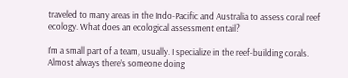traveled to many areas in the Indo-Pacific and Australia to assess coral reef ecology. What does an ecological assessment entail?

I’m a small part of a team, usually. I specialize in the reef-building corals. Almost always there’s someone doing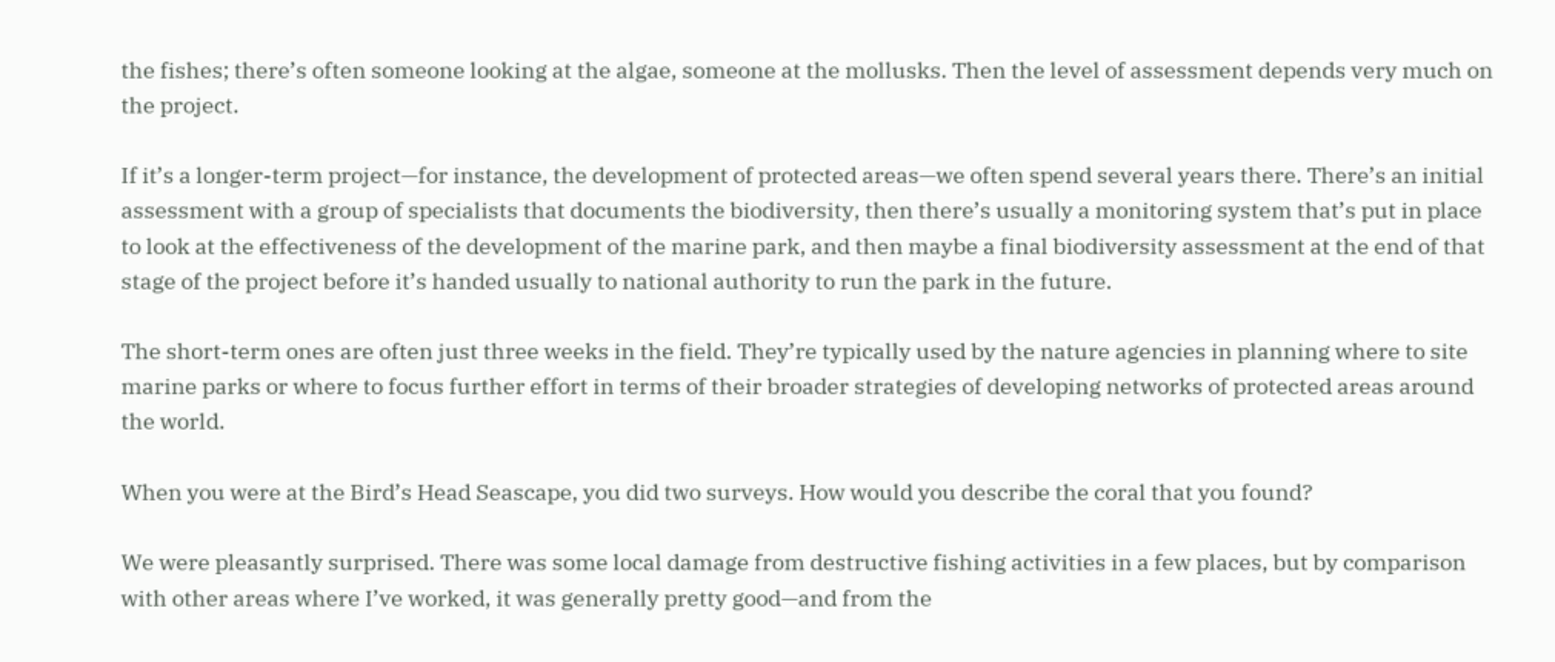the fishes; there’s often someone looking at the algae, someone at the mollusks. Then the level of assessment depends very much on the project.

If it’s a longer-term project—for instance, the development of protected areas—we often spend several years there. There’s an initial assessment with a group of specialists that documents the biodiversity, then there’s usually a monitoring system that’s put in place to look at the effectiveness of the development of the marine park, and then maybe a final biodiversity assessment at the end of that stage of the project before it’s handed usually to national authority to run the park in the future.

The short-term ones are often just three weeks in the field. They’re typically used by the nature agencies in planning where to site marine parks or where to focus further effort in terms of their broader strategies of developing networks of protected areas around the world.

When you were at the Bird’s Head Seascape, you did two surveys. How would you describe the coral that you found?

We were pleasantly surprised. There was some local damage from destructive fishing activities in a few places, but by comparison with other areas where I’ve worked, it was generally pretty good—and from the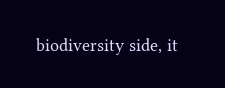biodiversity side, it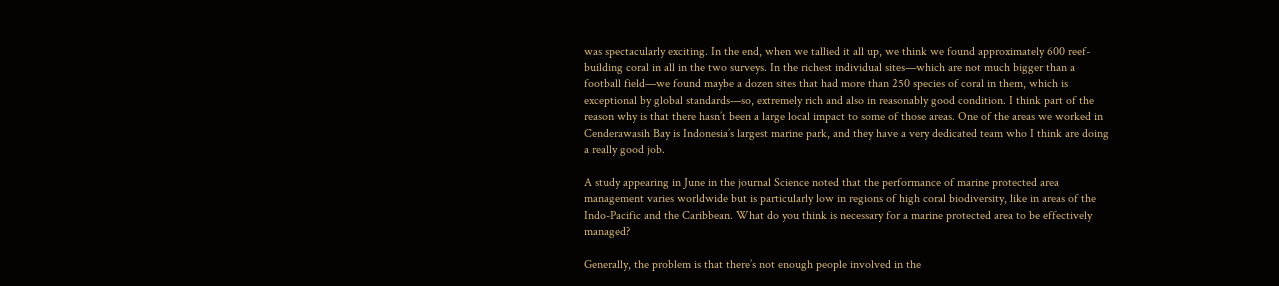was spectacularly exciting. In the end, when we tallied it all up, we think we found approximately 600 reef-building coral in all in the two surveys. In the richest individual sites—which are not much bigger than a football field—we found maybe a dozen sites that had more than 250 species of coral in them, which is exceptional by global standards—so, extremely rich and also in reasonably good condition. I think part of the reason why is that there hasn’t been a large local impact to some of those areas. One of the areas we worked in Cenderawasih Bay is Indonesia’s largest marine park, and they have a very dedicated team who I think are doing a really good job.

A study appearing in June in the journal Science noted that the performance of marine protected area management varies worldwide but is particularly low in regions of high coral biodiversity, like in areas of the Indo-Pacific and the Caribbean. What do you think is necessary for a marine protected area to be effectively managed?

Generally, the problem is that there’s not enough people involved in the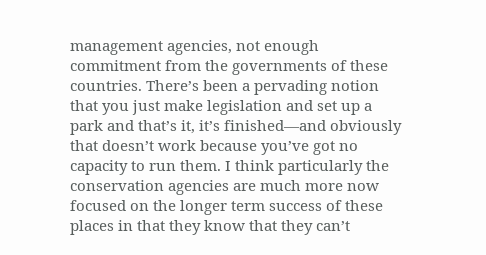management agencies, not enough commitment from the governments of these countries. There’s been a pervading notion that you just make legislation and set up a park and that’s it, it’s finished—and obviously that doesn’t work because you’ve got no capacity to run them. I think particularly the conservation agencies are much more now focused on the longer term success of these places in that they know that they can’t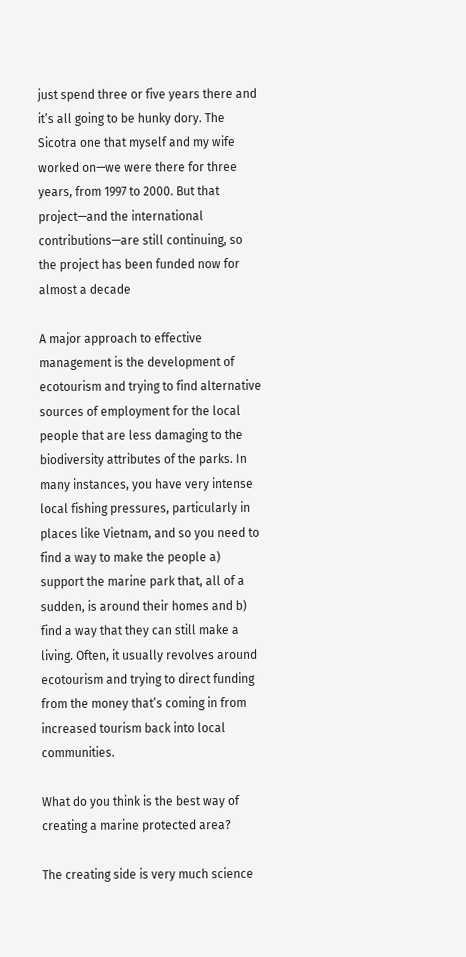just spend three or five years there and it’s all going to be hunky dory. The Sicotra one that myself and my wife worked on—we were there for three years, from 1997 to 2000. But that project—and the international contributions—are still continuing, so the project has been funded now for almost a decade

A major approach to effective management is the development of ecotourism and trying to find alternative sources of employment for the local people that are less damaging to the biodiversity attributes of the parks. In many instances, you have very intense local fishing pressures, particularly in places like Vietnam, and so you need to find a way to make the people a) support the marine park that, all of a sudden, is around their homes and b) find a way that they can still make a living. Often, it usually revolves around ecotourism and trying to direct funding from the money that’s coming in from increased tourism back into local communities.

What do you think is the best way of creating a marine protected area?

The creating side is very much science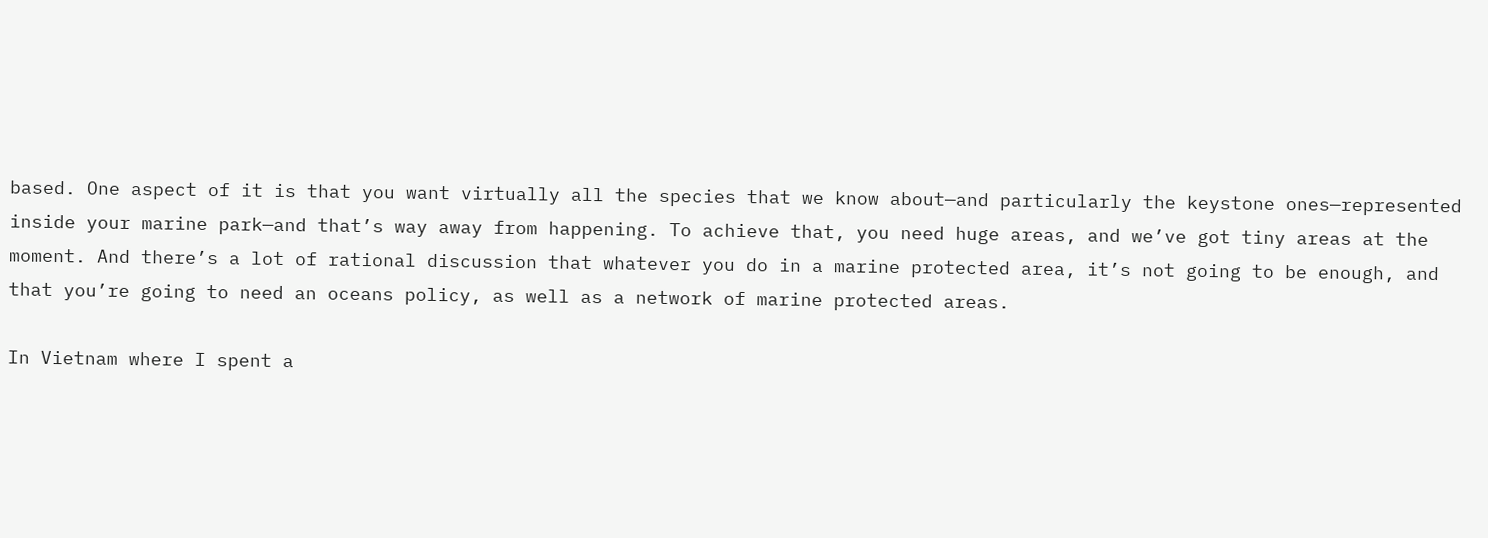based. One aspect of it is that you want virtually all the species that we know about—and particularly the keystone ones—represented inside your marine park—and that’s way away from happening. To achieve that, you need huge areas, and we’ve got tiny areas at the moment. And there’s a lot of rational discussion that whatever you do in a marine protected area, it’s not going to be enough, and that you’re going to need an oceans policy, as well as a network of marine protected areas.

In Vietnam where I spent a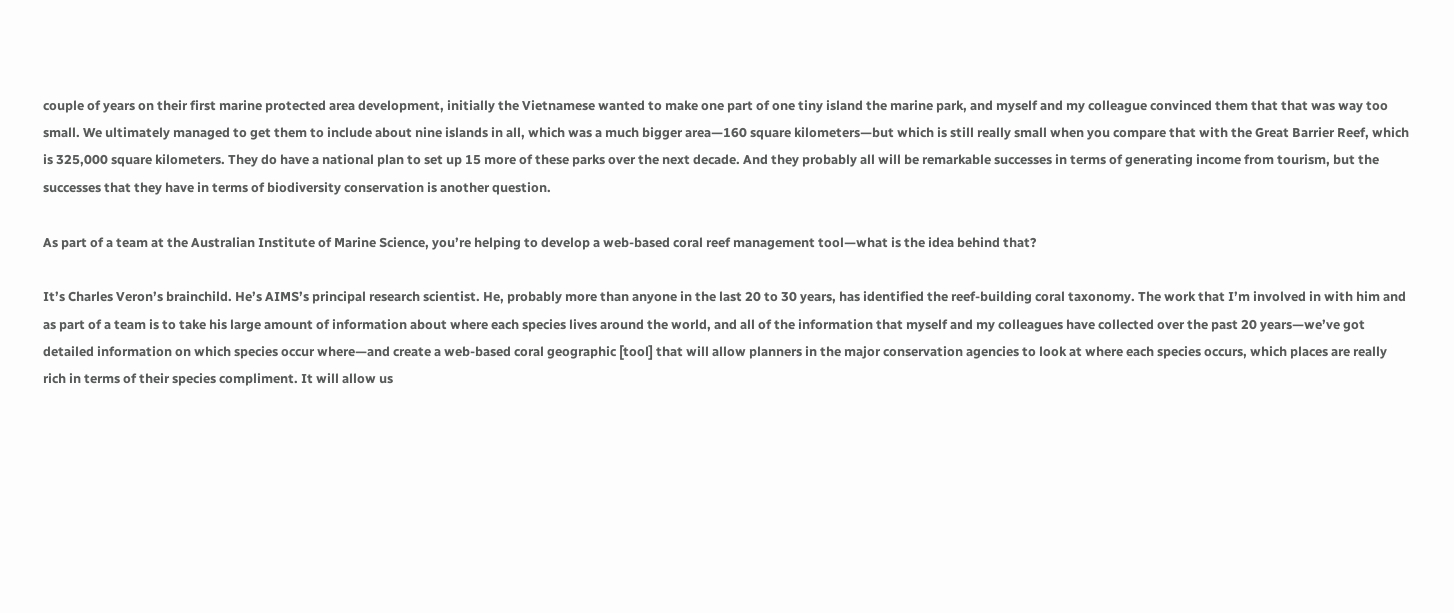couple of years on their first marine protected area development, initially the Vietnamese wanted to make one part of one tiny island the marine park, and myself and my colleague convinced them that that was way too small. We ultimately managed to get them to include about nine islands in all, which was a much bigger area—160 square kilometers—but which is still really small when you compare that with the Great Barrier Reef, which is 325,000 square kilometers. They do have a national plan to set up 15 more of these parks over the next decade. And they probably all will be remarkable successes in terms of generating income from tourism, but the successes that they have in terms of biodiversity conservation is another question.

As part of a team at the Australian Institute of Marine Science, you’re helping to develop a web-based coral reef management tool—what is the idea behind that?

It’s Charles Veron’s brainchild. He’s AIMS’s principal research scientist. He, probably more than anyone in the last 20 to 30 years, has identified the reef-building coral taxonomy. The work that I’m involved in with him and as part of a team is to take his large amount of information about where each species lives around the world, and all of the information that myself and my colleagues have collected over the past 20 years—we’ve got detailed information on which species occur where—and create a web-based coral geographic [tool] that will allow planners in the major conservation agencies to look at where each species occurs, which places are really rich in terms of their species compliment. It will allow us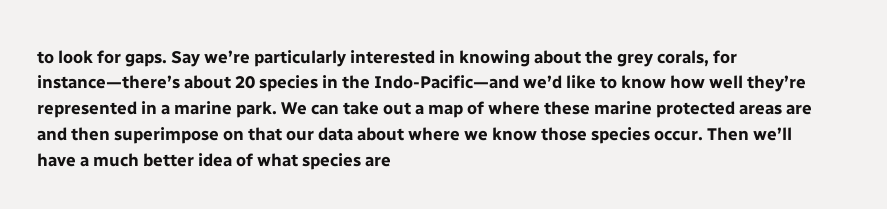to look for gaps. Say we’re particularly interested in knowing about the grey corals, for instance—there’s about 20 species in the Indo-Pacific—and we’d like to know how well they’re represented in a marine park. We can take out a map of where these marine protected areas are and then superimpose on that our data about where we know those species occur. Then we’ll have a much better idea of what species are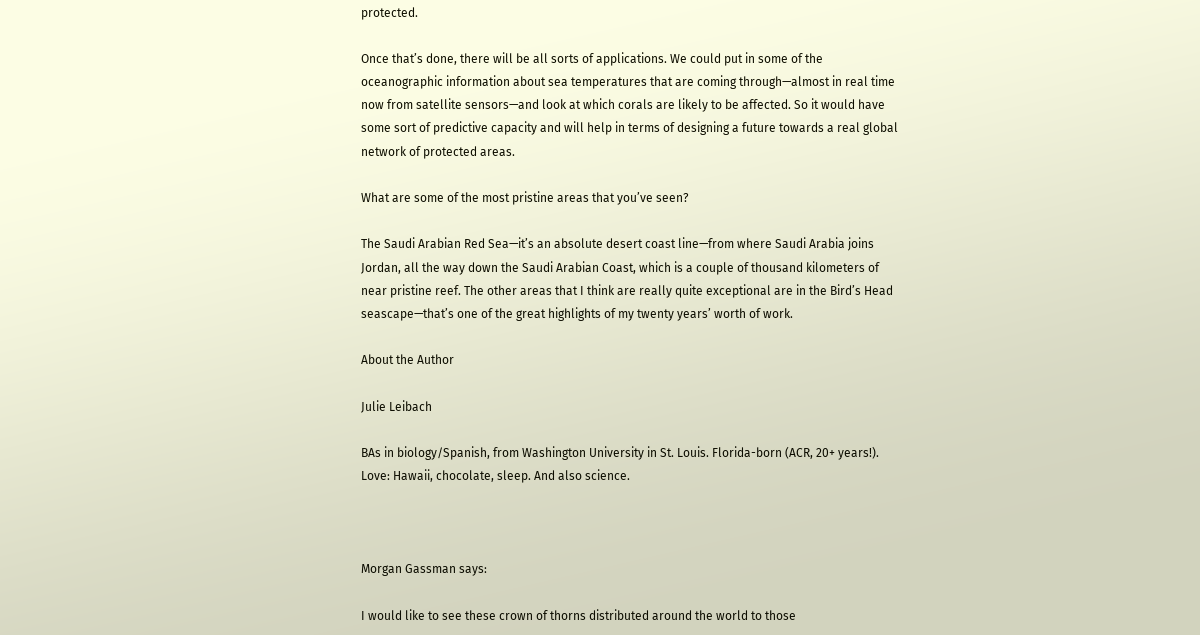protected.

Once that’s done, there will be all sorts of applications. We could put in some of the oceanographic information about sea temperatures that are coming through—almost in real time now from satellite sensors—and look at which corals are likely to be affected. So it would have some sort of predictive capacity and will help in terms of designing a future towards a real global network of protected areas.

What are some of the most pristine areas that you’ve seen?

The Saudi Arabian Red Sea—it’s an absolute desert coast line—from where Saudi Arabia joins Jordan, all the way down the Saudi Arabian Coast, which is a couple of thousand kilometers of near pristine reef. The other areas that I think are really quite exceptional are in the Bird’s Head seascape—that’s one of the great highlights of my twenty years’ worth of work.

About the Author

Julie Leibach

BAs in biology/Spanish, from Washington University in St. Louis. Florida-born (ACR, 20+ years!). Love: Hawaii, chocolate, sleep. And also science.



Morgan Gassman says:

I would like to see these crown of thorns distributed around the world to those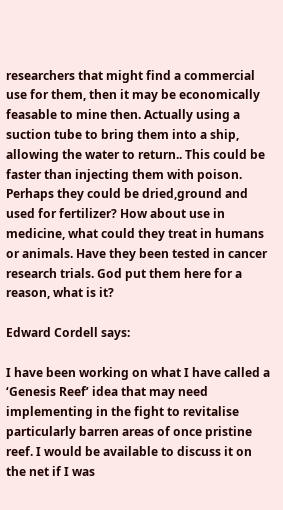researchers that might find a commercial use for them, then it may be economically feasable to mine then. Actually using a suction tube to bring them into a ship, allowing the water to return.. This could be faster than injecting them with poison.
Perhaps they could be dried,ground and used for fertilizer? How about use in medicine, what could they treat in humans or animals. Have they been tested in cancer research trials. God put them here for a reason, what is it?

Edward Cordell says:

I have been working on what I have called a ‘Genesis Reef’ idea that may need implementing in the fight to revitalise particularly barren areas of once pristine reef. I would be available to discuss it on the net if I was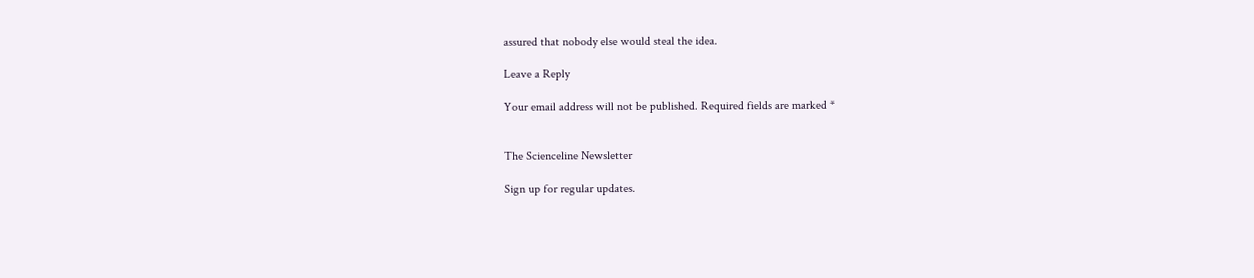assured that nobody else would steal the idea.

Leave a Reply

Your email address will not be published. Required fields are marked *


The Scienceline Newsletter

Sign up for regular updates.